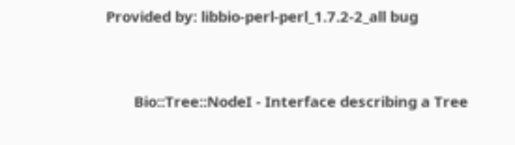Provided by: libbio-perl-perl_1.7.2-2_all bug


       Bio::Tree::NodeI - Interface describing a Tree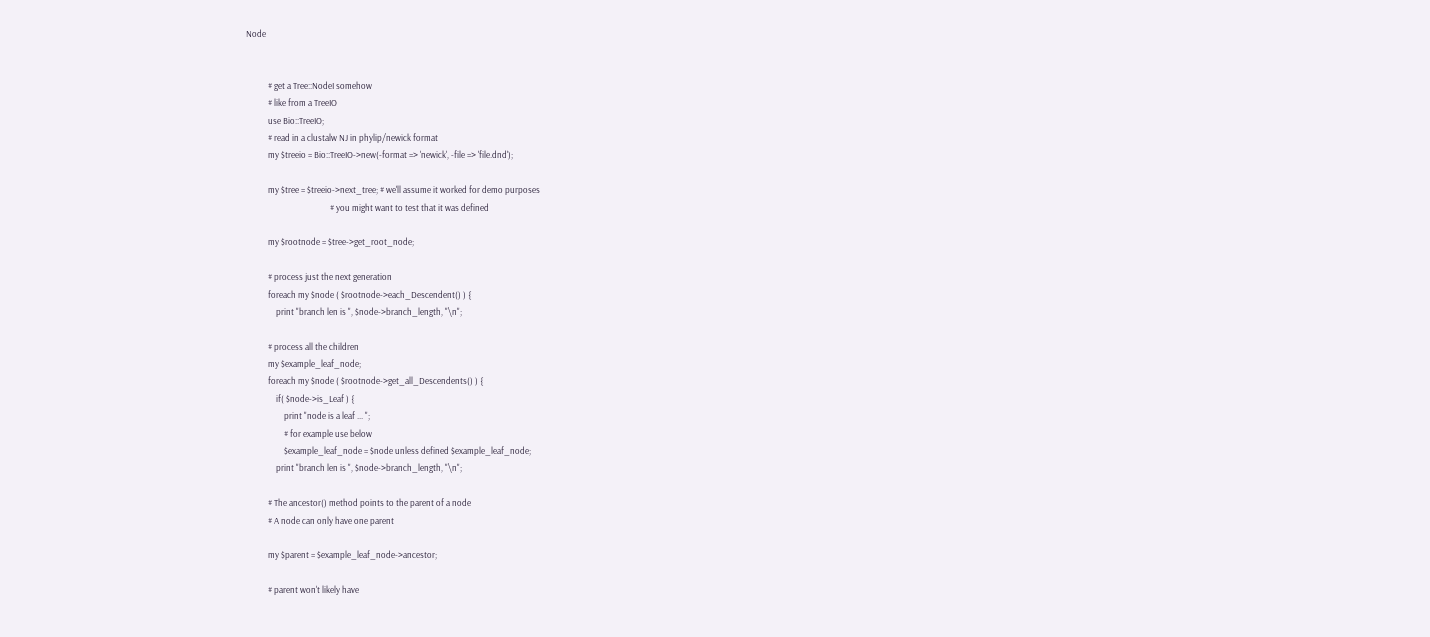Node


           # get a Tree::NodeI somehow
           # like from a TreeIO
           use Bio::TreeIO;
           # read in a clustalw NJ in phylip/newick format
           my $treeio = Bio::TreeIO->new(-format => 'newick', -file => 'file.dnd');

           my $tree = $treeio->next_tree; # we'll assume it worked for demo purposes
                                          # you might want to test that it was defined

           my $rootnode = $tree->get_root_node;

           # process just the next generation
           foreach my $node ( $rootnode->each_Descendent() ) {
               print "branch len is ", $node->branch_length, "\n";

           # process all the children
           my $example_leaf_node;
           foreach my $node ( $rootnode->get_all_Descendents() ) {
               if( $node->is_Leaf ) {
                   print "node is a leaf ... ";
                   # for example use below
                   $example_leaf_node = $node unless defined $example_leaf_node;
               print "branch len is ", $node->branch_length, "\n";

           # The ancestor() method points to the parent of a node
           # A node can only have one parent

           my $parent = $example_leaf_node->ancestor;

           # parent won't likely have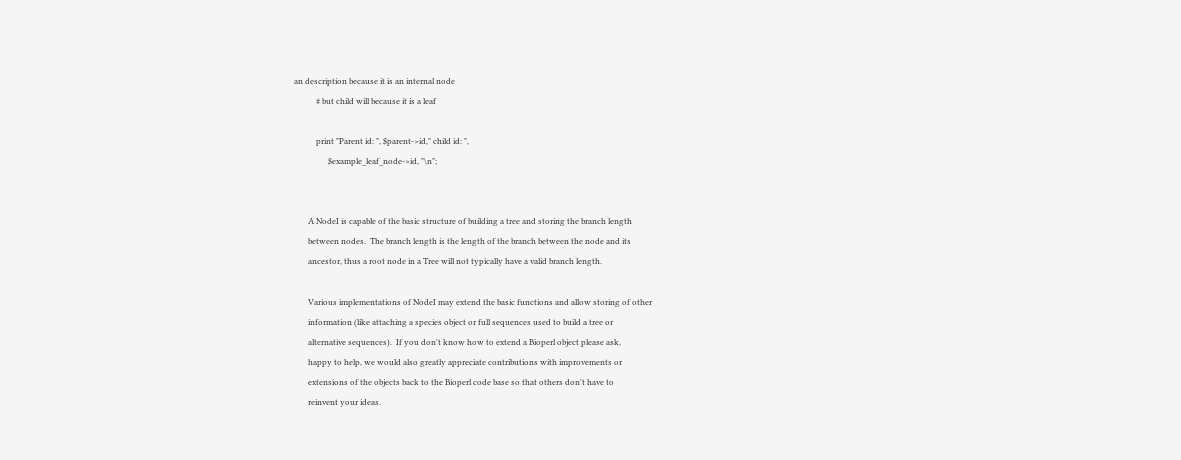an description because it is an internal node
           # but child will because it is a leaf

           print "Parent id: ", $parent->id," child id: ",
                 $example_leaf_node->id, "\n";


       A NodeI is capable of the basic structure of building a tree and storing the branch length
       between nodes.  The branch length is the length of the branch between the node and its
       ancestor, thus a root node in a Tree will not typically have a valid branch length.

       Various implementations of NodeI may extend the basic functions and allow storing of other
       information (like attaching a species object or full sequences used to build a tree or
       alternative sequences).  If you don't know how to extend a Bioperl object please ask,
       happy to help, we would also greatly appreciate contributions with improvements or
       extensions of the objects back to the Bioperl code base so that others don't have to
       reinvent your ideas.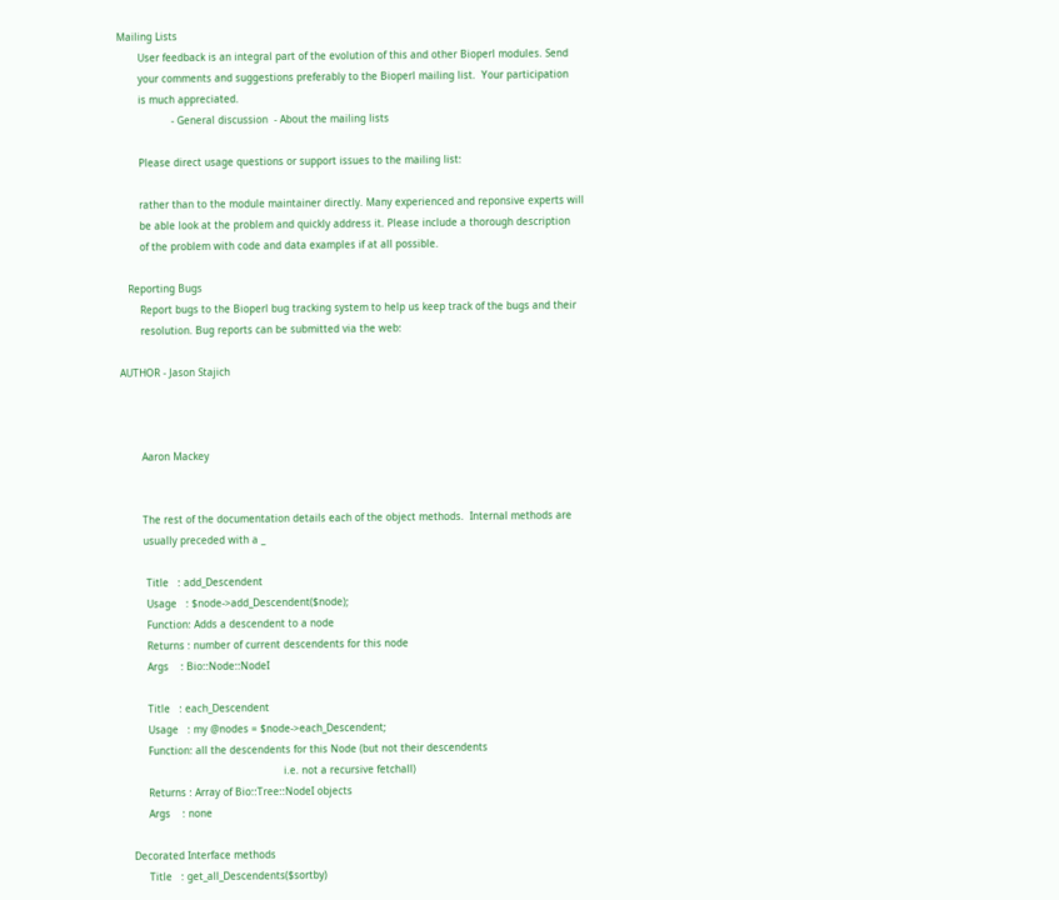Mailing Lists
       User feedback is an integral part of the evolution of this and other Bioperl modules. Send
       your comments and suggestions preferably to the Bioperl mailing list.  Your participation
       is much appreciated.
                  - General discussion  - About the mailing lists

       Please direct usage questions or support issues to the mailing list:

       rather than to the module maintainer directly. Many experienced and reponsive experts will
       be able look at the problem and quickly address it. Please include a thorough description
       of the problem with code and data examples if at all possible.

   Reporting Bugs
       Report bugs to the Bioperl bug tracking system to help us keep track of the bugs and their
       resolution. Bug reports can be submitted via the web:

AUTHOR - Jason Stajich



       Aaron Mackey


       The rest of the documentation details each of the object methods.  Internal methods are
       usually preceded with a _

        Title   : add_Descendent
        Usage   : $node->add_Descendent($node);
        Function: Adds a descendent to a node
        Returns : number of current descendents for this node
        Args    : Bio::Node::NodeI

        Title   : each_Descendent
        Usage   : my @nodes = $node->each_Descendent;
        Function: all the descendents for this Node (but not their descendents
                                                     i.e. not a recursive fetchall)
        Returns : Array of Bio::Tree::NodeI objects
        Args    : none

   Decorated Interface methods
        Title   : get_all_Descendents($sortby)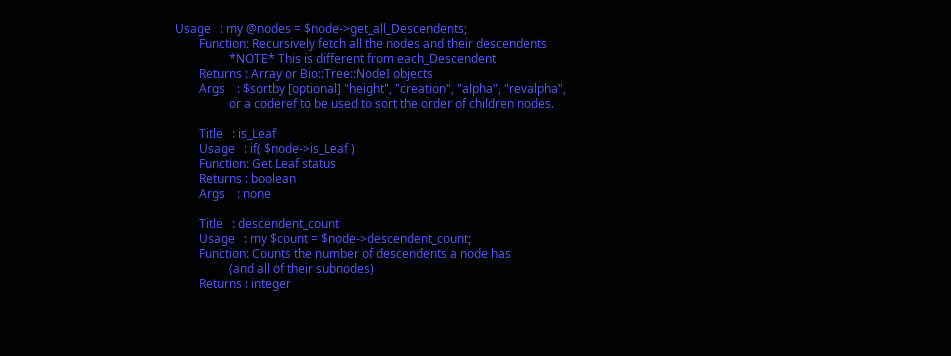Usage   : my @nodes = $node->get_all_Descendents;
        Function: Recursively fetch all the nodes and their descendents
                  *NOTE* This is different from each_Descendent
        Returns : Array or Bio::Tree::NodeI objects
        Args    : $sortby [optional] "height", "creation", "alpha", "revalpha",
                  or a coderef to be used to sort the order of children nodes.

        Title   : is_Leaf
        Usage   : if( $node->is_Leaf )
        Function: Get Leaf status
        Returns : boolean
        Args    : none

        Title   : descendent_count
        Usage   : my $count = $node->descendent_count;
        Function: Counts the number of descendents a node has
                  (and all of their subnodes)
        Returns : integer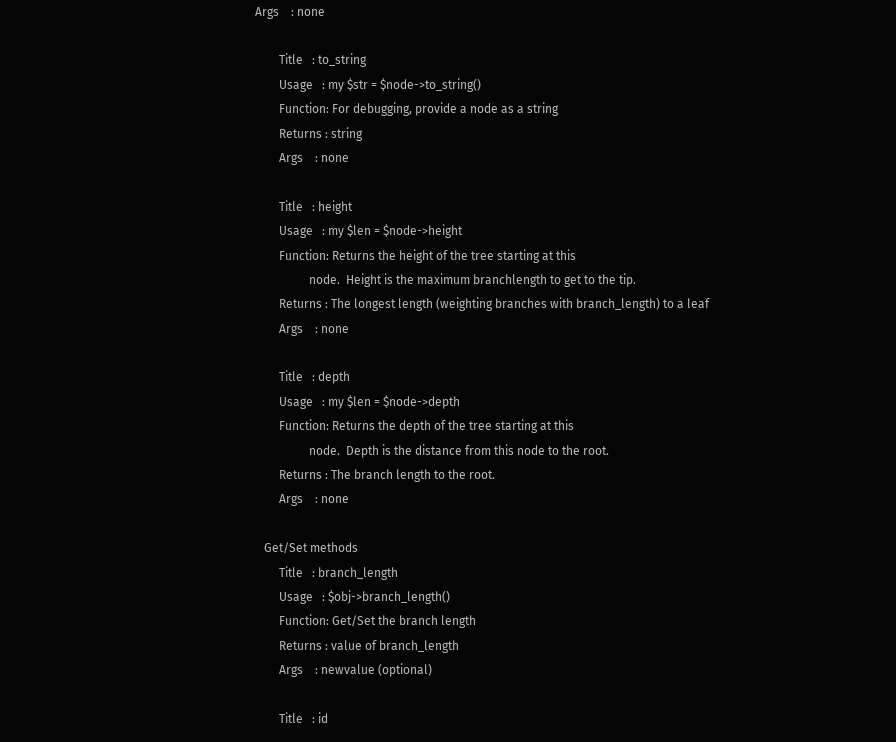Args    : none

        Title   : to_string
        Usage   : my $str = $node->to_string()
        Function: For debugging, provide a node as a string
        Returns : string
        Args    : none

        Title   : height
        Usage   : my $len = $node->height
        Function: Returns the height of the tree starting at this
                  node.  Height is the maximum branchlength to get to the tip.
        Returns : The longest length (weighting branches with branch_length) to a leaf
        Args    : none

        Title   : depth
        Usage   : my $len = $node->depth
        Function: Returns the depth of the tree starting at this
                  node.  Depth is the distance from this node to the root.
        Returns : The branch length to the root.
        Args    : none

   Get/Set methods
        Title   : branch_length
        Usage   : $obj->branch_length()
        Function: Get/Set the branch length
        Returns : value of branch_length
        Args    : newvalue (optional)

        Title   : id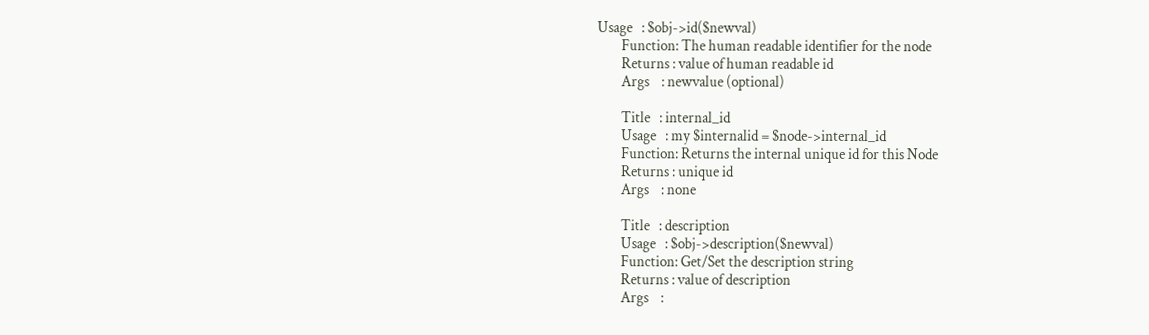Usage   : $obj->id($newval)
        Function: The human readable identifier for the node
        Returns : value of human readable id
        Args    : newvalue (optional)

        Title   : internal_id
        Usage   : my $internalid = $node->internal_id
        Function: Returns the internal unique id for this Node
        Returns : unique id
        Args    : none

        Title   : description
        Usage   : $obj->description($newval)
        Function: Get/Set the description string
        Returns : value of description
        Args    :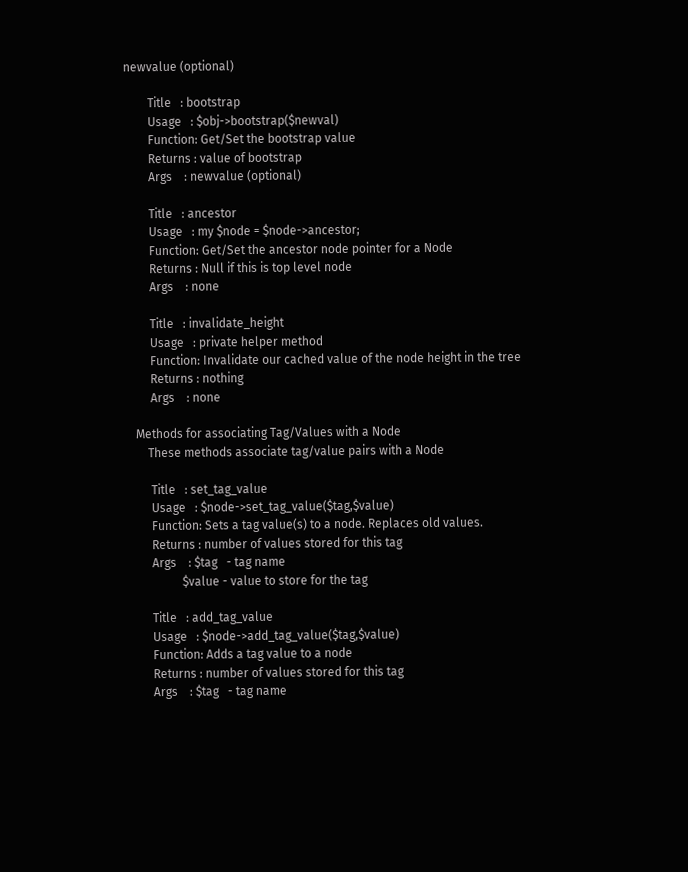newvalue (optional)

        Title   : bootstrap
        Usage   : $obj->bootstrap($newval)
        Function: Get/Set the bootstrap value
        Returns : value of bootstrap
        Args    : newvalue (optional)

        Title   : ancestor
        Usage   : my $node = $node->ancestor;
        Function: Get/Set the ancestor node pointer for a Node
        Returns : Null if this is top level node
        Args    : none

        Title   : invalidate_height
        Usage   : private helper method
        Function: Invalidate our cached value of the node height in the tree
        Returns : nothing
        Args    : none

   Methods for associating Tag/Values with a Node
       These methods associate tag/value pairs with a Node

        Title   : set_tag_value
        Usage   : $node->set_tag_value($tag,$value)
        Function: Sets a tag value(s) to a node. Replaces old values.
        Returns : number of values stored for this tag
        Args    : $tag   - tag name
                  $value - value to store for the tag

        Title   : add_tag_value
        Usage   : $node->add_tag_value($tag,$value)
        Function: Adds a tag value to a node
        Returns : number of values stored for this tag
        Args    : $tag   - tag name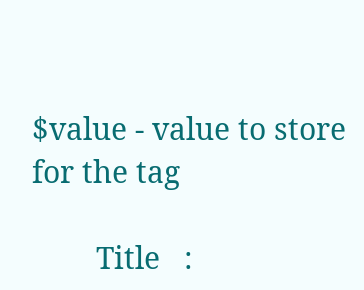$value - value to store for the tag

        Title   :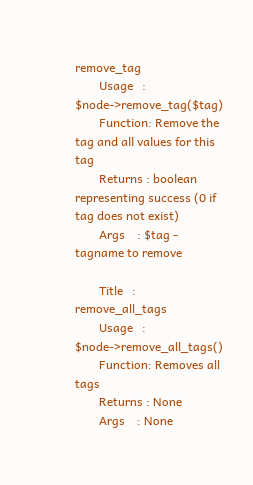remove_tag
        Usage   : $node->remove_tag($tag)
        Function: Remove the tag and all values for this tag
        Returns : boolean representing success (0 if tag does not exist)
        Args    : $tag - tagname to remove

        Title   : remove_all_tags
        Usage   : $node->remove_all_tags()
        Function: Removes all tags
        Returns : None
        Args    : None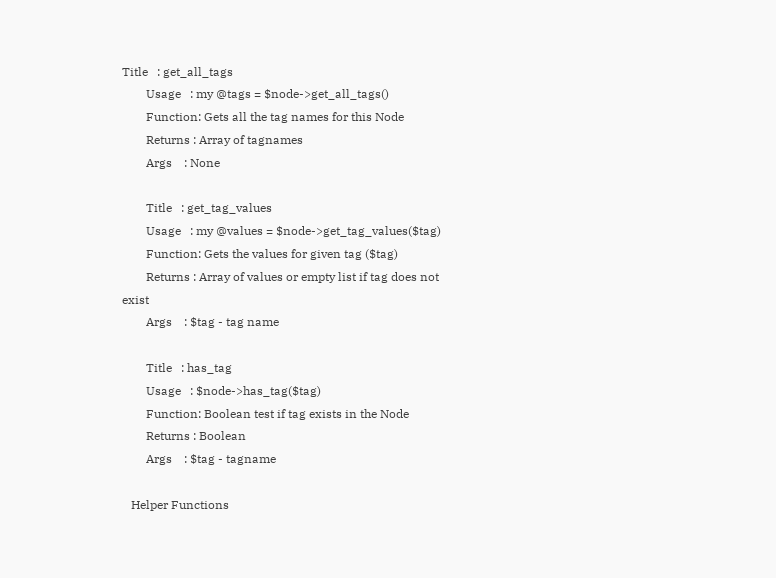Title   : get_all_tags
        Usage   : my @tags = $node->get_all_tags()
        Function: Gets all the tag names for this Node
        Returns : Array of tagnames
        Args    : None

        Title   : get_tag_values
        Usage   : my @values = $node->get_tag_values($tag)
        Function: Gets the values for given tag ($tag)
        Returns : Array of values or empty list if tag does not exist
        Args    : $tag - tag name

        Title   : has_tag
        Usage   : $node->has_tag($tag)
        Function: Boolean test if tag exists in the Node
        Returns : Boolean
        Args    : $tag - tagname

   Helper Functions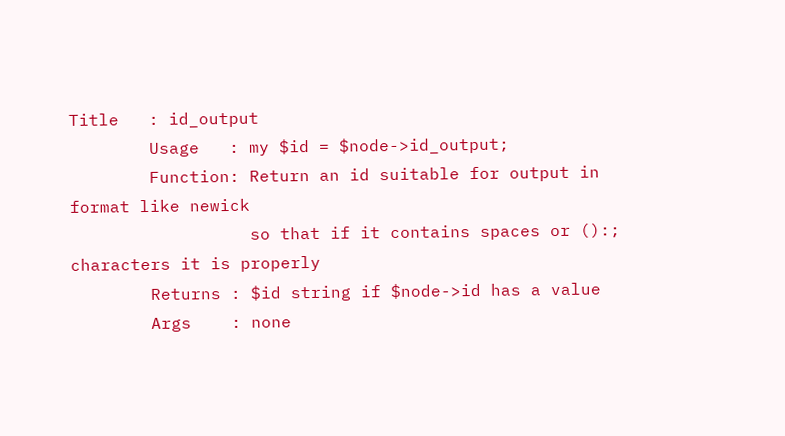Title   : id_output
        Usage   : my $id = $node->id_output;
        Function: Return an id suitable for output in format like newick
                  so that if it contains spaces or ():; characters it is properly
        Returns : $id string if $node->id has a value
        Args    : none